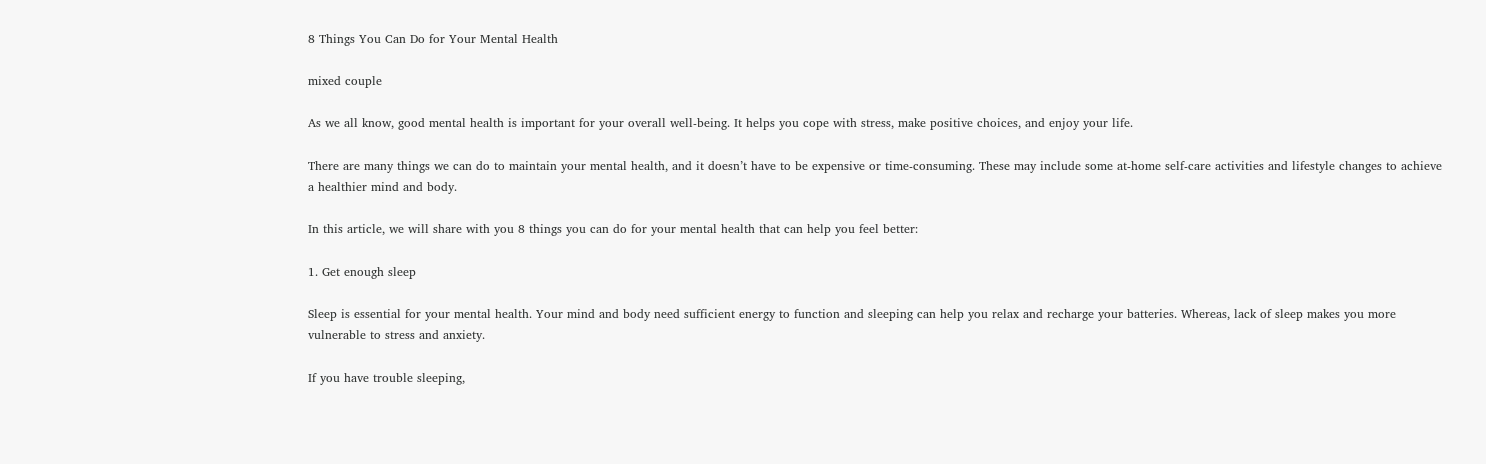8 Things You Can Do for Your Mental Health

mixed couple

As we all know, good mental health is important for your overall well-being. It helps you cope with stress, make positive choices, and enjoy your life.

There are many things we can do to maintain your mental health, and it doesn’t have to be expensive or time-consuming. These may include some at-home self-care activities and lifestyle changes to achieve a healthier mind and body.

In this article, we will share with you 8 things you can do for your mental health that can help you feel better:

1. Get enough sleep

Sleep is essential for your mental health. Your mind and body need sufficient energy to function and sleeping can help you relax and recharge your batteries. Whereas, lack of sleep makes you more vulnerable to stress and anxiety.

If you have trouble sleeping,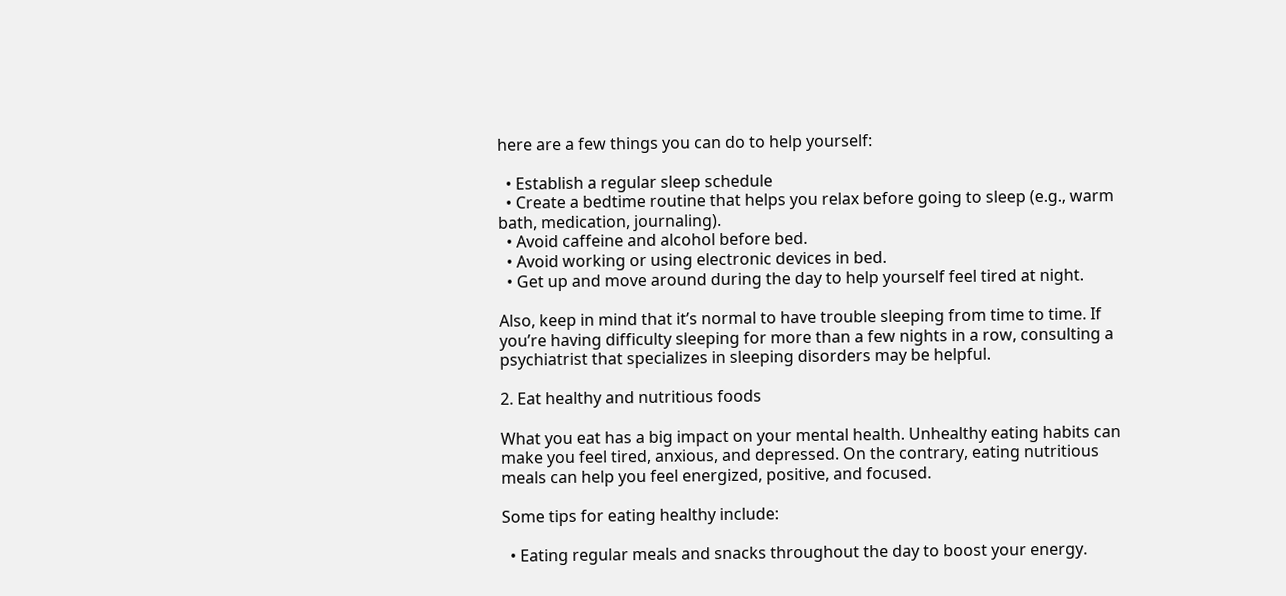here are a few things you can do to help yourself:

  • Establish a regular sleep schedule
  • Create a bedtime routine that helps you relax before going to sleep (e.g., warm bath, medication, journaling).
  • Avoid caffeine and alcohol before bed.
  • Avoid working or using electronic devices in bed.
  • Get up and move around during the day to help yourself feel tired at night.

Also, keep in mind that it’s normal to have trouble sleeping from time to time. If you’re having difficulty sleeping for more than a few nights in a row, consulting a psychiatrist that specializes in sleeping disorders may be helpful.

2. Eat healthy and nutritious foods

What you eat has a big impact on your mental health. Unhealthy eating habits can make you feel tired, anxious, and depressed. On the contrary, eating nutritious meals can help you feel energized, positive, and focused.

Some tips for eating healthy include:

  • Eating regular meals and snacks throughout the day to boost your energy.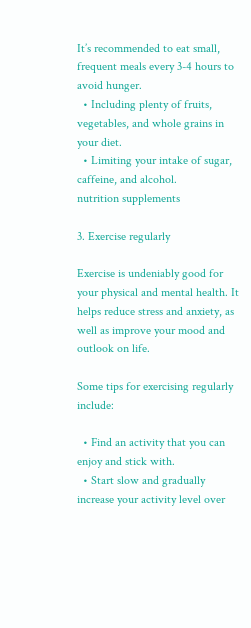It’s recommended to eat small, frequent meals every 3-4 hours to avoid hunger.
  • Including plenty of fruits, vegetables, and whole grains in your diet.
  • Limiting your intake of sugar, caffeine, and alcohol.
nutrition supplements

3. Exercise regularly

Exercise is undeniably good for your physical and mental health. It helps reduce stress and anxiety, as well as improve your mood and outlook on life.

Some tips for exercising regularly include:

  • Find an activity that you can enjoy and stick with.
  • Start slow and gradually increase your activity level over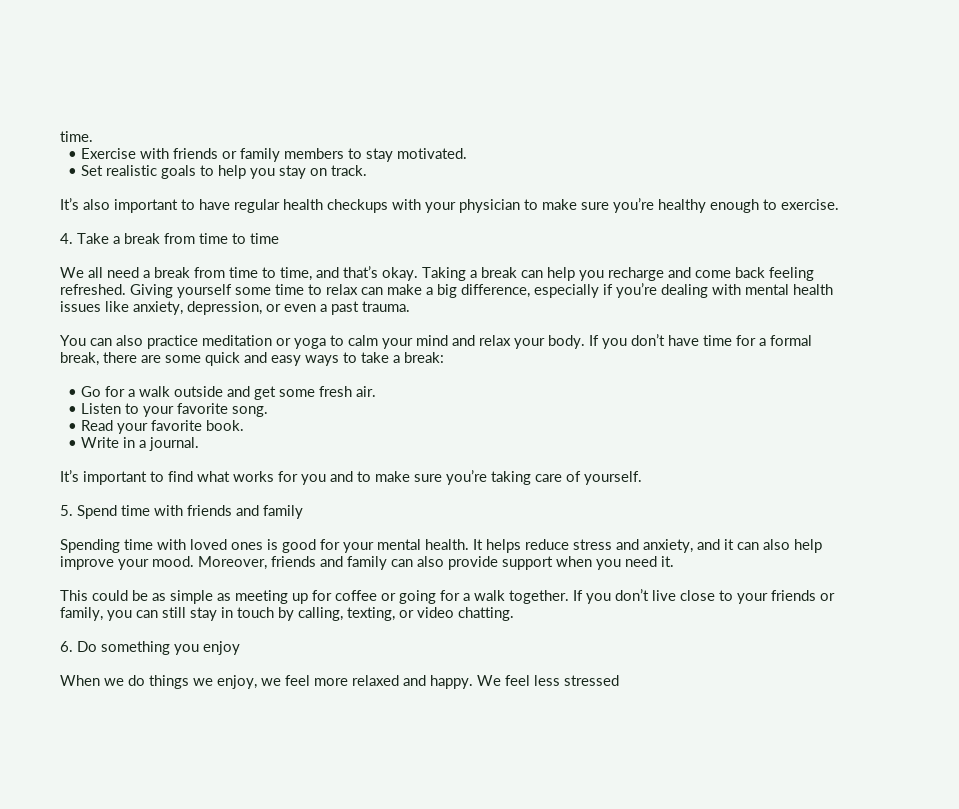time.
  • Exercise with friends or family members to stay motivated.
  • Set realistic goals to help you stay on track.

It’s also important to have regular health checkups with your physician to make sure you’re healthy enough to exercise.

4. Take a break from time to time

We all need a break from time to time, and that’s okay. Taking a break can help you recharge and come back feeling refreshed. Giving yourself some time to relax can make a big difference, especially if you’re dealing with mental health issues like anxiety, depression, or even a past trauma.

You can also practice meditation or yoga to calm your mind and relax your body. If you don’t have time for a formal break, there are some quick and easy ways to take a break:

  • Go for a walk outside and get some fresh air.
  • Listen to your favorite song.
  • Read your favorite book.
  • Write in a journal.

It’s important to find what works for you and to make sure you’re taking care of yourself.

5. Spend time with friends and family

Spending time with loved ones is good for your mental health. It helps reduce stress and anxiety, and it can also help improve your mood. Moreover, friends and family can also provide support when you need it.

This could be as simple as meeting up for coffee or going for a walk together. If you don’t live close to your friends or family, you can still stay in touch by calling, texting, or video chatting.

6. Do something you enjoy

When we do things we enjoy, we feel more relaxed and happy. We feel less stressed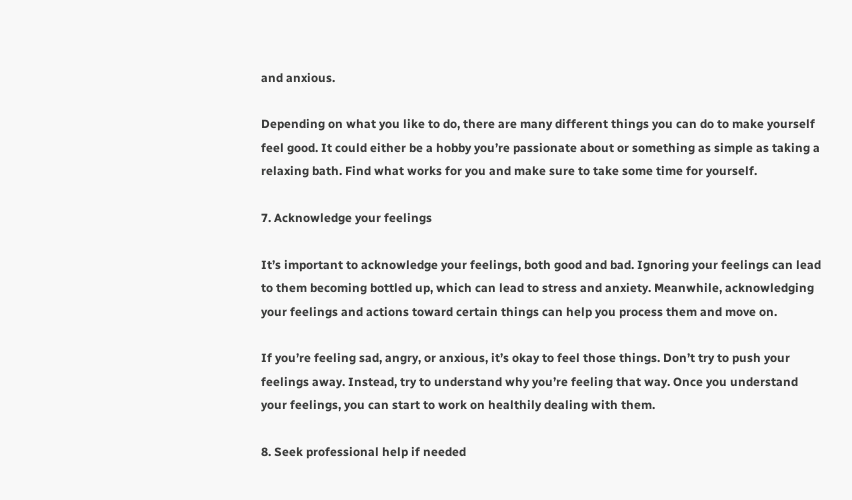and anxious.

Depending on what you like to do, there are many different things you can do to make yourself feel good. It could either be a hobby you’re passionate about or something as simple as taking a relaxing bath. Find what works for you and make sure to take some time for yourself.

7. Acknowledge your feelings

It’s important to acknowledge your feelings, both good and bad. Ignoring your feelings can lead to them becoming bottled up, which can lead to stress and anxiety. Meanwhile, acknowledging your feelings and actions toward certain things can help you process them and move on.

If you’re feeling sad, angry, or anxious, it’s okay to feel those things. Don’t try to push your feelings away. Instead, try to understand why you’re feeling that way. Once you understand your feelings, you can start to work on healthily dealing with them.

8. Seek professional help if needed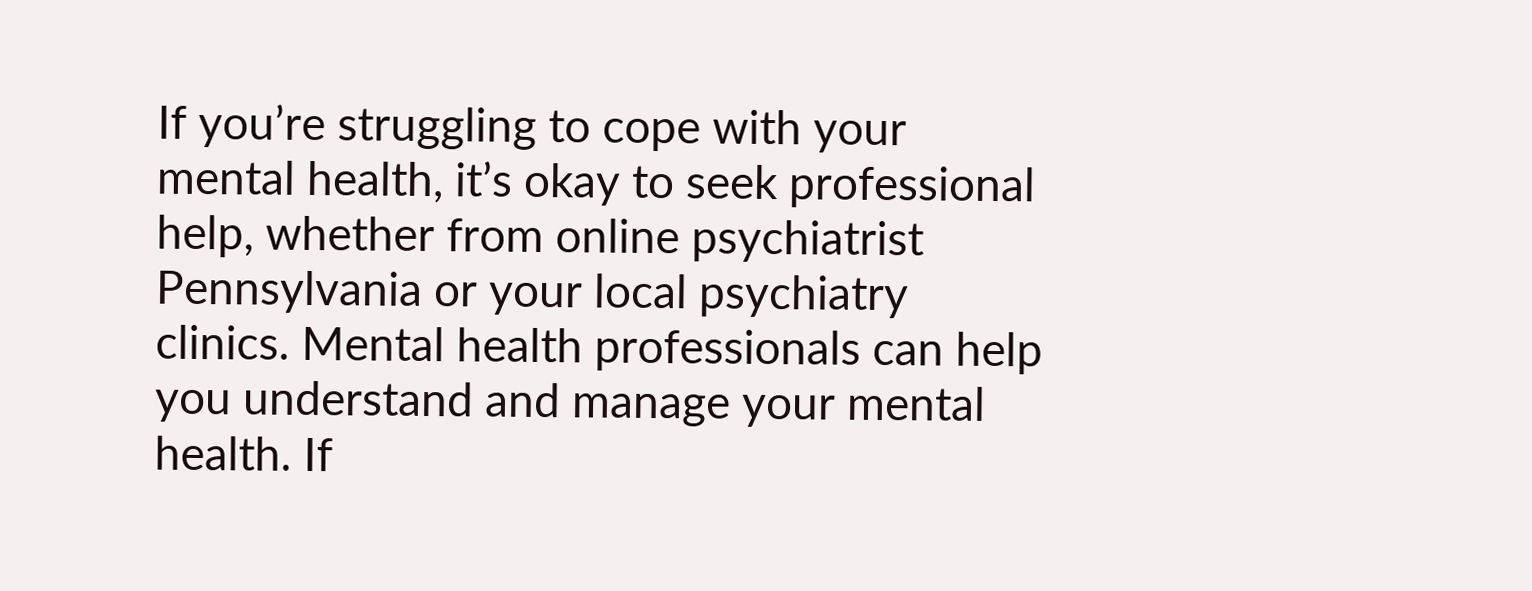If you’re struggling to cope with your mental health, it’s okay to seek professional help, whether from online psychiatrist Pennsylvania or your local psychiatry clinics. Mental health professionals can help you understand and manage your mental health. If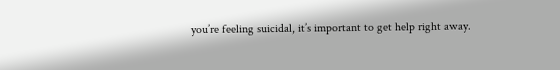you’re feeling suicidal, it’s important to get help right away.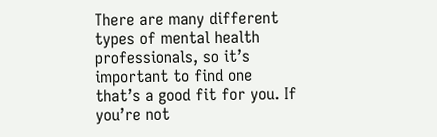There are many different types of mental health professionals, so it’s important to find one that’s a good fit for you. If you’re not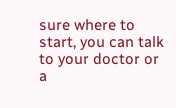sure where to start, you can talk to your doctor or a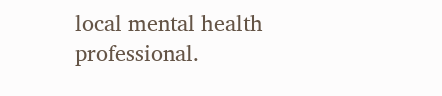local mental health professional.